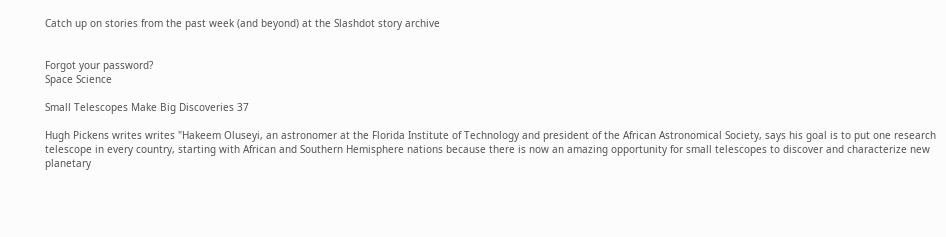Catch up on stories from the past week (and beyond) at the Slashdot story archive


Forgot your password?
Space Science

Small Telescopes Make Big Discoveries 37

Hugh Pickens writes writes "Hakeem Oluseyi, an astronomer at the Florida Institute of Technology and president of the African Astronomical Society, says his goal is to put one research telescope in every country, starting with African and Southern Hemisphere nations because there is now an amazing opportunity for small telescopes to discover and characterize new planetary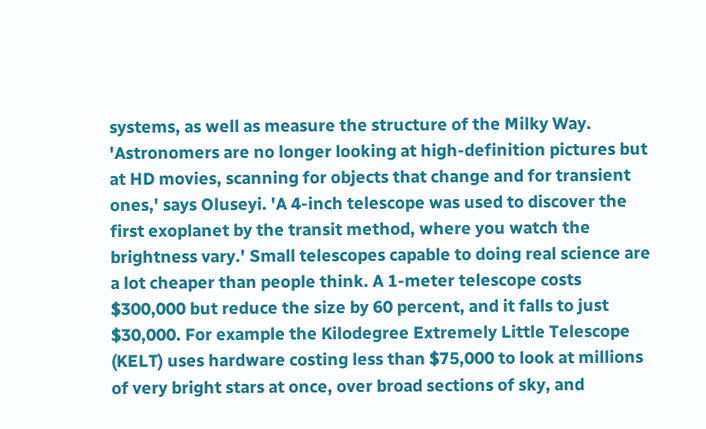systems, as well as measure the structure of the Milky Way. 'Astronomers are no longer looking at high-definition pictures but at HD movies, scanning for objects that change and for transient ones,' says Oluseyi. 'A 4-inch telescope was used to discover the first exoplanet by the transit method, where you watch the brightness vary.' Small telescopes capable to doing real science are a lot cheaper than people think. A 1-meter telescope costs $300,000 but reduce the size by 60 percent, and it falls to just $30,000. For example the Kilodegree Extremely Little Telescope (KELT) uses hardware costing less than $75,000 to look at millions of very bright stars at once, over broad sections of sky, and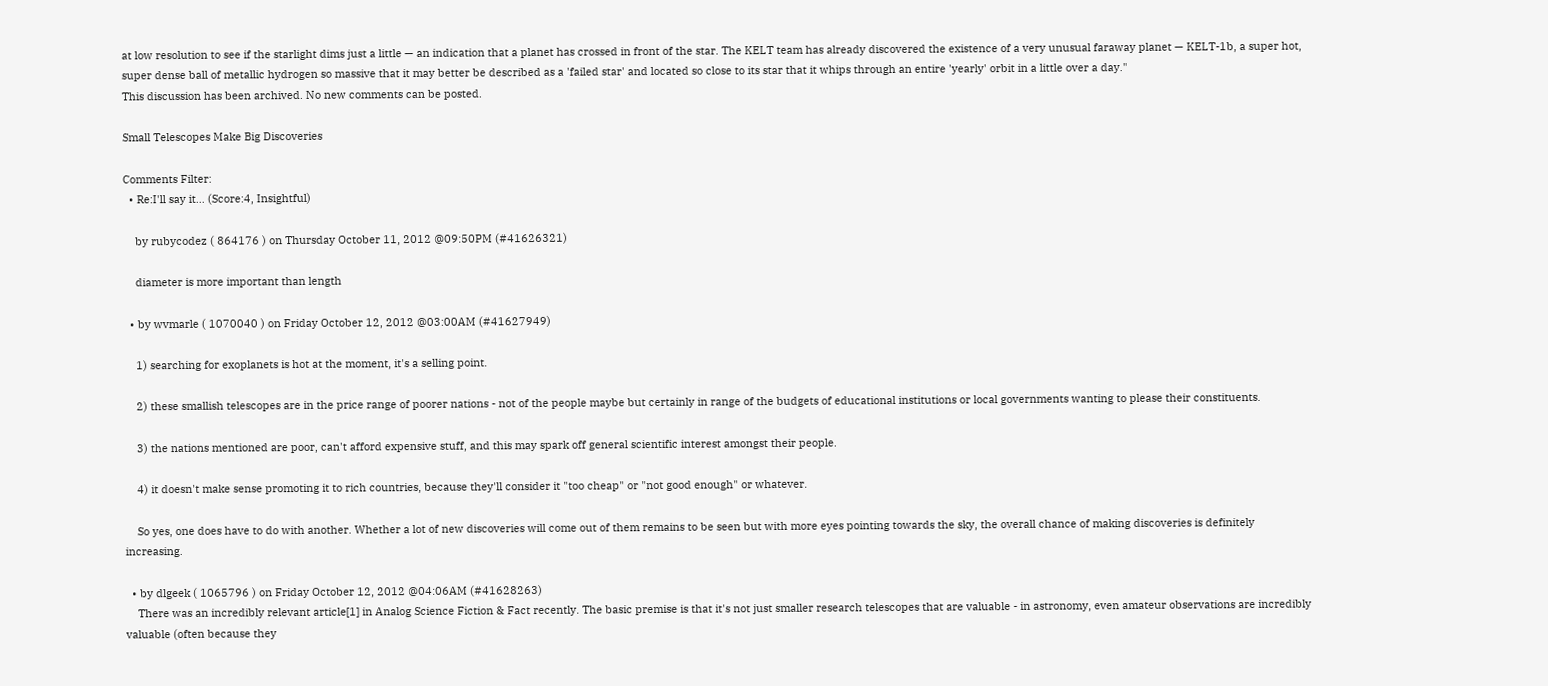at low resolution to see if the starlight dims just a little — an indication that a planet has crossed in front of the star. The KELT team has already discovered the existence of a very unusual faraway planet — KELT-1b, a super hot, super dense ball of metallic hydrogen so massive that it may better be described as a 'failed star' and located so close to its star that it whips through an entire 'yearly' orbit in a little over a day."
This discussion has been archived. No new comments can be posted.

Small Telescopes Make Big Discoveries

Comments Filter:
  • Re:I'll say it... (Score:4, Insightful)

    by rubycodez ( 864176 ) on Thursday October 11, 2012 @09:50PM (#41626321)

    diameter is more important than length

  • by wvmarle ( 1070040 ) on Friday October 12, 2012 @03:00AM (#41627949)

    1) searching for exoplanets is hot at the moment, it's a selling point.

    2) these smallish telescopes are in the price range of poorer nations - not of the people maybe but certainly in range of the budgets of educational institutions or local governments wanting to please their constituents.

    3) the nations mentioned are poor, can't afford expensive stuff, and this may spark off general scientific interest amongst their people.

    4) it doesn't make sense promoting it to rich countries, because they'll consider it "too cheap" or "not good enough" or whatever.

    So yes, one does have to do with another. Whether a lot of new discoveries will come out of them remains to be seen but with more eyes pointing towards the sky, the overall chance of making discoveries is definitely increasing.

  • by dlgeek ( 1065796 ) on Friday October 12, 2012 @04:06AM (#41628263)
    There was an incredibly relevant article[1] in Analog Science Fiction & Fact recently. The basic premise is that it's not just smaller research telescopes that are valuable - in astronomy, even amateur observations are incredibly valuable (often because they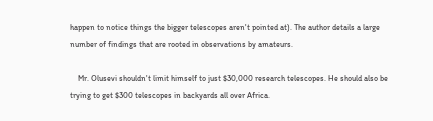happen to notice things the bigger telescopes aren't pointed at). The author details a large number of findings that are rooted in observations by amateurs.

    Mr. Olusevi shouldn't limit himself to just $30,000 research telescopes. He should also be trying to get $300 telescopes in backyards all over Africa.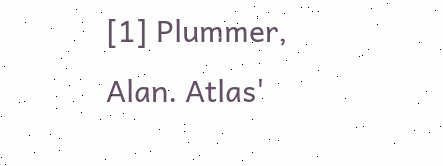[1] Plummer, Alan. Atlas'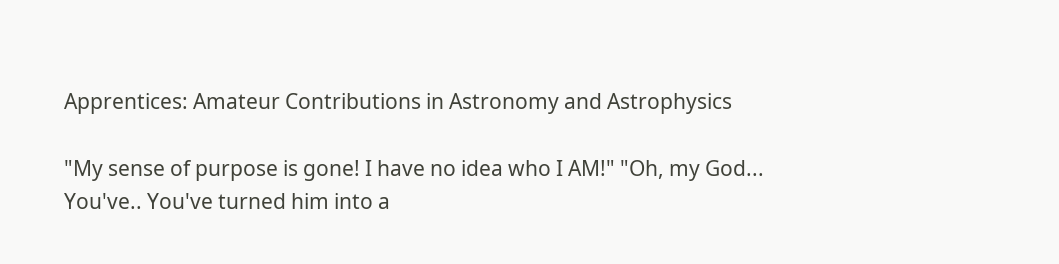Apprentices: Amateur Contributions in Astronomy and Astrophysics

"My sense of purpose is gone! I have no idea who I AM!" "Oh, my God... You've.. You've turned him into a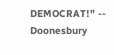DEMOCRAT!" -- Doonesbury